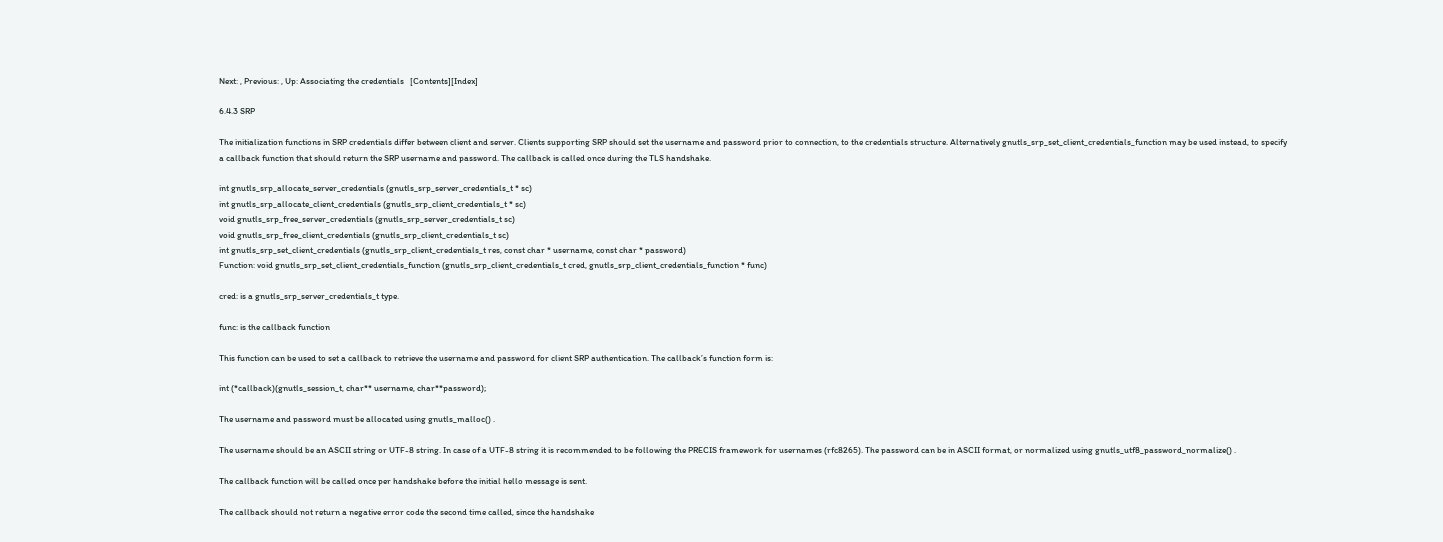Next: , Previous: , Up: Associating the credentials   [Contents][Index]

6.4.3 SRP

The initialization functions in SRP credentials differ between client and server. Clients supporting SRP should set the username and password prior to connection, to the credentials structure. Alternatively gnutls_srp_set_client_credentials_function may be used instead, to specify a callback function that should return the SRP username and password. The callback is called once during the TLS handshake.

int gnutls_srp_allocate_server_credentials (gnutls_srp_server_credentials_t * sc)
int gnutls_srp_allocate_client_credentials (gnutls_srp_client_credentials_t * sc)
void gnutls_srp_free_server_credentials (gnutls_srp_server_credentials_t sc)
void gnutls_srp_free_client_credentials (gnutls_srp_client_credentials_t sc)
int gnutls_srp_set_client_credentials (gnutls_srp_client_credentials_t res, const char * username, const char * password)
Function: void gnutls_srp_set_client_credentials_function (gnutls_srp_client_credentials_t cred, gnutls_srp_client_credentials_function * func)

cred: is a gnutls_srp_server_credentials_t type.

func: is the callback function

This function can be used to set a callback to retrieve the username and password for client SRP authentication. The callback’s function form is:

int (*callback)(gnutls_session_t, char** username, char**password);

The username and password must be allocated using gnutls_malloc() .

The username should be an ASCII string or UTF-8 string. In case of a UTF-8 string it is recommended to be following the PRECIS framework for usernames (rfc8265). The password can be in ASCII format, or normalized using gnutls_utf8_password_normalize() .

The callback function will be called once per handshake before the initial hello message is sent.

The callback should not return a negative error code the second time called, since the handshake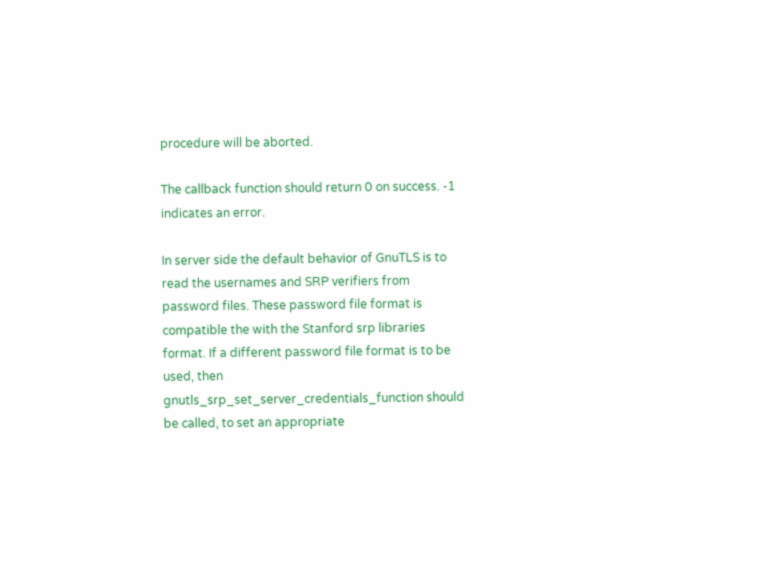procedure will be aborted.

The callback function should return 0 on success. -1 indicates an error.

In server side the default behavior of GnuTLS is to read the usernames and SRP verifiers from password files. These password file format is compatible the with the Stanford srp libraries format. If a different password file format is to be used, then gnutls_srp_set_server_credentials_function should be called, to set an appropriate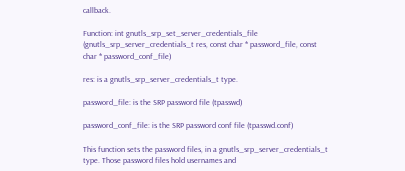callback.

Function: int gnutls_srp_set_server_credentials_file (gnutls_srp_server_credentials_t res, const char * password_file, const char * password_conf_file)

res: is a gnutls_srp_server_credentials_t type.

password_file: is the SRP password file (tpasswd)

password_conf_file: is the SRP password conf file (tpasswd.conf)

This function sets the password files, in a gnutls_srp_server_credentials_t type. Those password files hold usernames and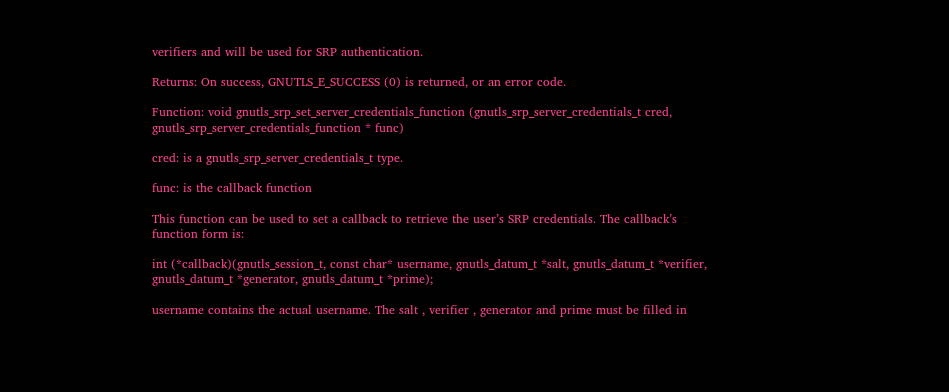verifiers and will be used for SRP authentication.

Returns: On success, GNUTLS_E_SUCCESS (0) is returned, or an error code.

Function: void gnutls_srp_set_server_credentials_function (gnutls_srp_server_credentials_t cred, gnutls_srp_server_credentials_function * func)

cred: is a gnutls_srp_server_credentials_t type.

func: is the callback function

This function can be used to set a callback to retrieve the user’s SRP credentials. The callback’s function form is:

int (*callback)(gnutls_session_t, const char* username, gnutls_datum_t *salt, gnutls_datum_t *verifier, gnutls_datum_t *generator, gnutls_datum_t *prime);

username contains the actual username. The salt , verifier , generator and prime must be filled in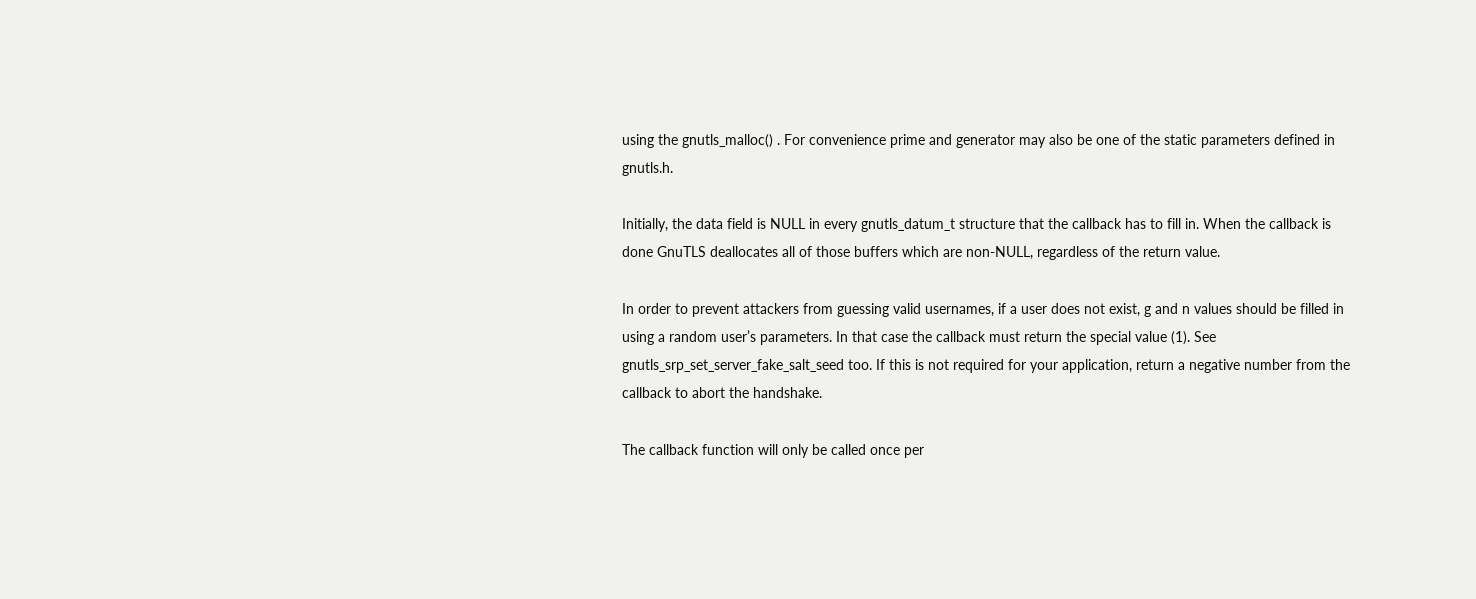using the gnutls_malloc() . For convenience prime and generator may also be one of the static parameters defined in gnutls.h.

Initially, the data field is NULL in every gnutls_datum_t structure that the callback has to fill in. When the callback is done GnuTLS deallocates all of those buffers which are non-NULL, regardless of the return value.

In order to prevent attackers from guessing valid usernames, if a user does not exist, g and n values should be filled in using a random user’s parameters. In that case the callback must return the special value (1). See gnutls_srp_set_server_fake_salt_seed too. If this is not required for your application, return a negative number from the callback to abort the handshake.

The callback function will only be called once per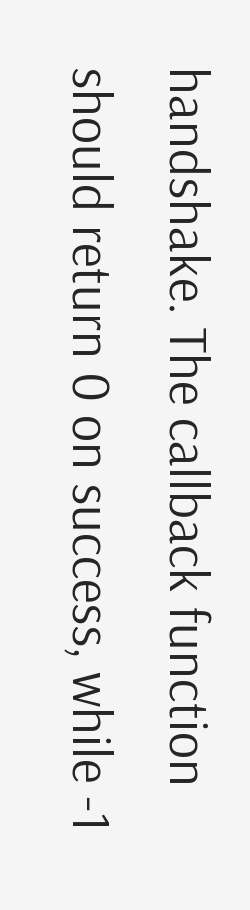handshake. The callback function should return 0 on success, while -1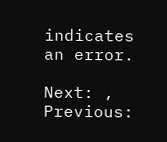indicates an error.

Next: , Previous: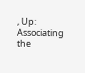, Up: Associating the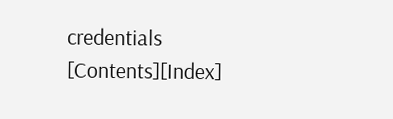credentials   [Contents][Index]